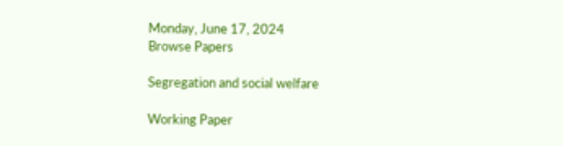Monday, June 17, 2024
Browse Papers

Segregation and social welfare

Working Paper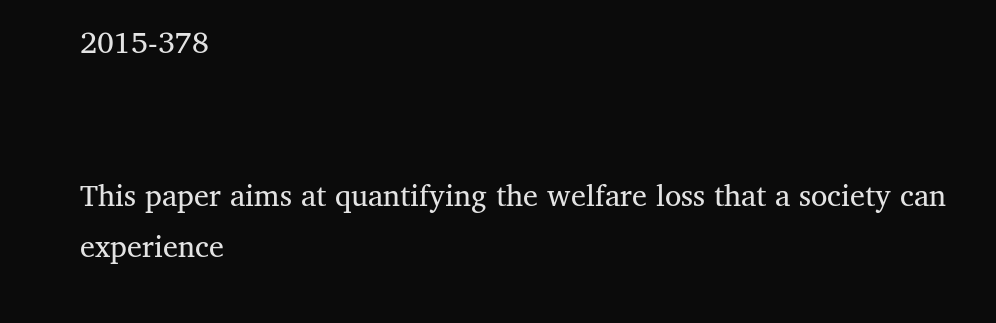2015-378


This paper aims at quantifying the welfare loss that a society can experience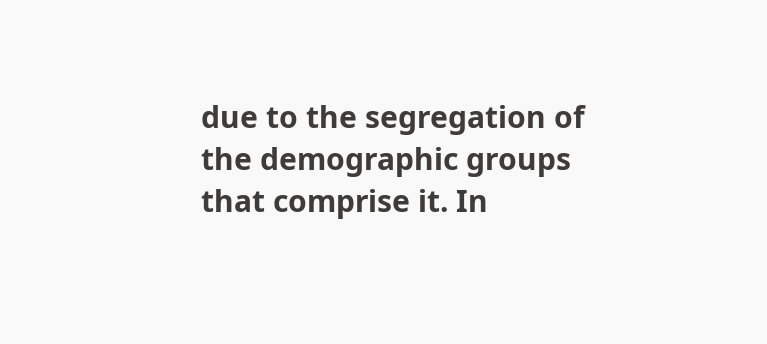due to the segregation of the demographic groups that comprise it. In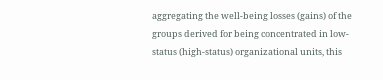aggregating the well-being losses (gains) of the groups derived for being concentrated in low-status (high-status) organizational units, this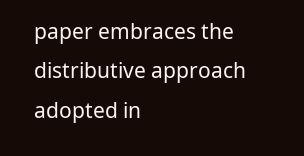paper embraces the distributive approach adopted in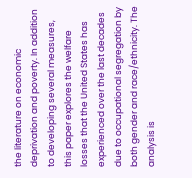the literature on economic deprivation and poverty. In addition to developing several measures, this paper explores the welfare losses that the United States has experienced over the last decades due to occupational segregation by both gender and race/ethnicity. The analysis is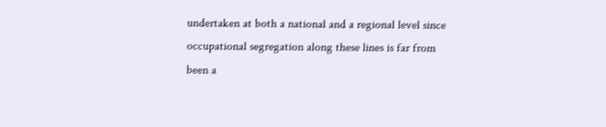undertaken at both a national and a regional level since occupational segregation along these lines is far from been a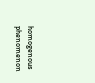homogenous phenomenon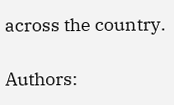across the country.

Authors: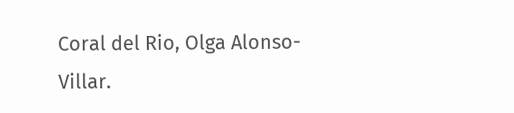Coral del Rio, Olga Alonso-Villar.